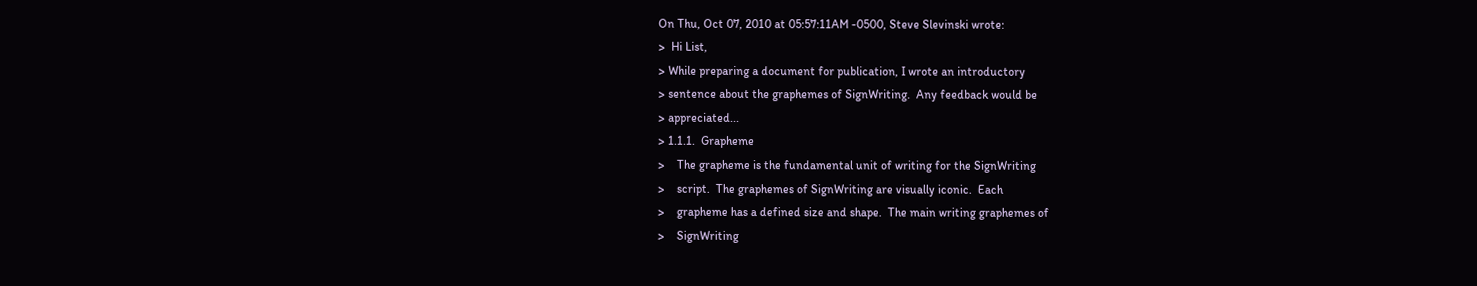On Thu, Oct 07, 2010 at 05:57:11AM -0500, Steve Slevinski wrote:
>  Hi List,
> While preparing a document for publication, I wrote an introductory
> sentence about the graphemes of SignWriting.  Any feedback would be
> appreciated...
> 1.1.1.  Grapheme
>    The grapheme is the fundamental unit of writing for the SignWriting
>    script.  The graphemes of SignWriting are visually iconic.  Each
>    grapheme has a defined size and shape.  The main writing graphemes of
>    SignWriting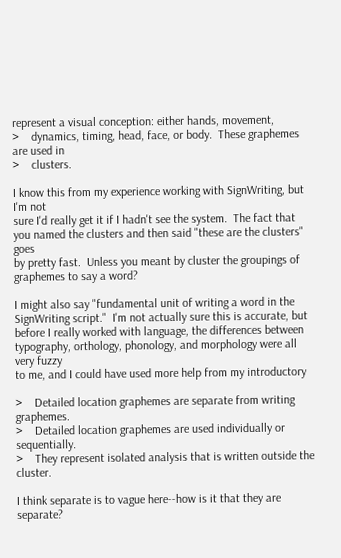represent a visual conception: either hands, movement,
>    dynamics, timing, head, face, or body.  These graphemes are used in
>    clusters.

I know this from my experience working with SignWriting, but I'm not
sure I'd really get it if I hadn't see the system.  The fact that
you named the clusters and then said "these are the clusters" goes
by pretty fast.  Unless you meant by cluster the groupings of
graphemes to say a word?

I might also say "fundamental unit of writing a word in the
SignWriting script."  I'm not actually sure this is accurate, but
before I really worked with language, the differences between
typography, orthology, phonology, and morphology were all very fuzzy
to me, and I could have used more help from my introductory

>    Detailed location graphemes are separate from writing graphemes.
>    Detailed location graphemes are used individually or sequentially.
>    They represent isolated analysis that is written outside the cluster.

I think separate is to vague here--how is it that they are separate?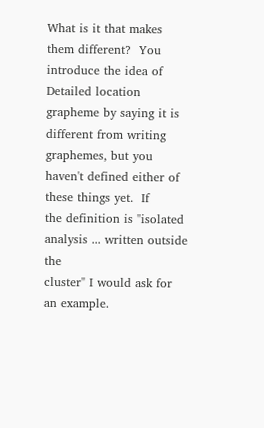What is it that makes them different?  You introduce the idea of
Detailed location grapheme by saying it is different from writing
graphemes, but you haven't defined either of these things yet.  If
the definition is "isolated analysis ... written outside the
cluster" I would ask for an example.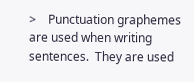>    Punctuation graphemes are used when writing sentences.  They are used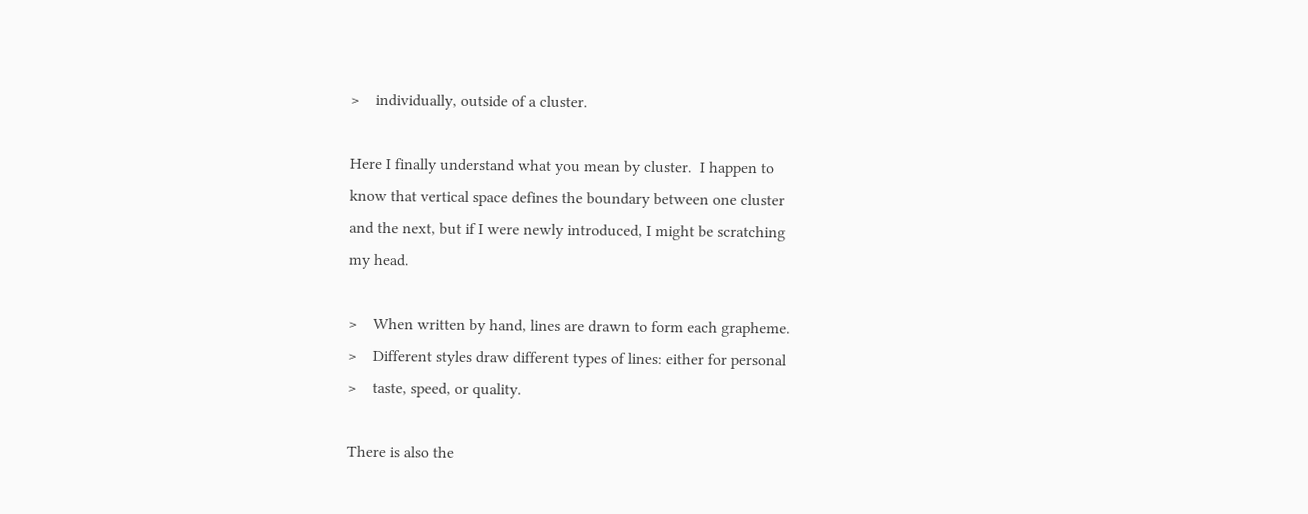>    individually, outside of a cluster.

Here I finally understand what you mean by cluster.  I happen to
know that vertical space defines the boundary between one cluster
and the next, but if I were newly introduced, I might be scratching
my head.

>    When written by hand, lines are drawn to form each grapheme.
>    Different styles draw different types of lines: either for personal
>    taste, speed, or quality.

There is also the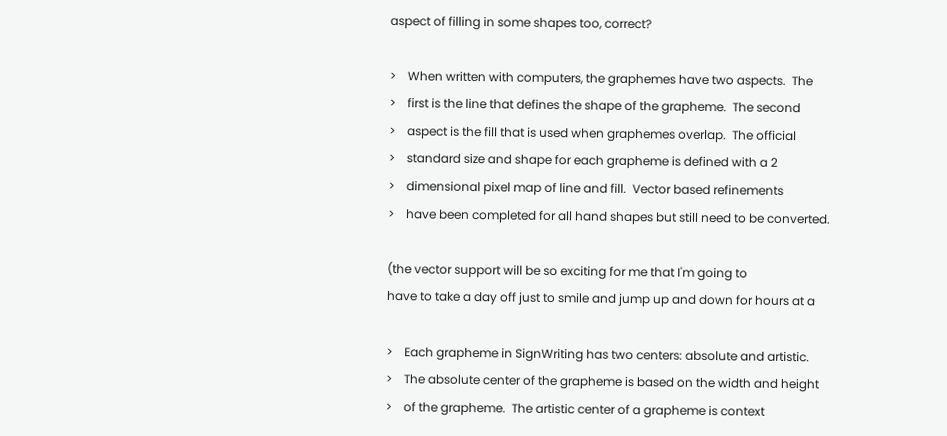aspect of filling in some shapes too, correct?

>    When written with computers, the graphemes have two aspects.  The
>    first is the line that defines the shape of the grapheme.  The second
>    aspect is the fill that is used when graphemes overlap.  The official
>    standard size and shape for each grapheme is defined with a 2
>    dimensional pixel map of line and fill.  Vector based refinements
>    have been completed for all hand shapes but still need to be converted.

(the vector support will be so exciting for me that I'm going to
have to take a day off just to smile and jump up and down for hours at a

>    Each grapheme in SignWriting has two centers: absolute and artistic.
>    The absolute center of the grapheme is based on the width and height
>    of the grapheme.  The artistic center of a grapheme is context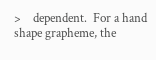>    dependent.  For a hand shape grapheme, the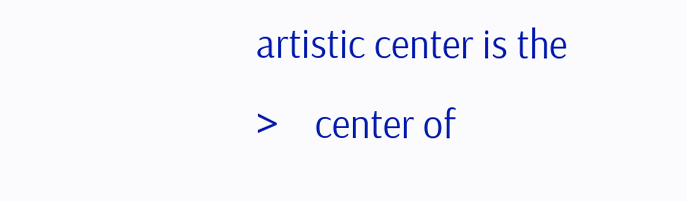artistic center is the
>    center of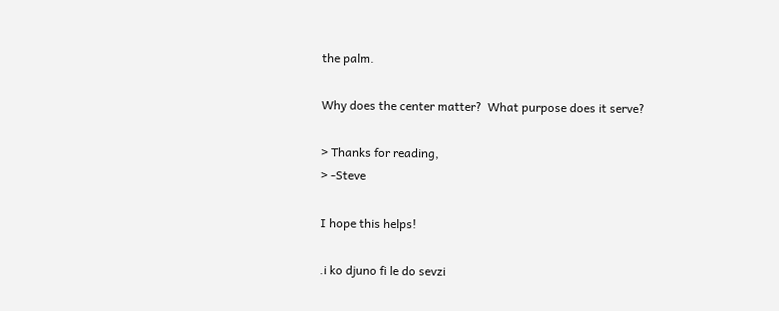the palm.

Why does the center matter?  What purpose does it serve?

> Thanks for reading,
> -Steve

I hope this helps!

.i ko djuno fi le do sevzi